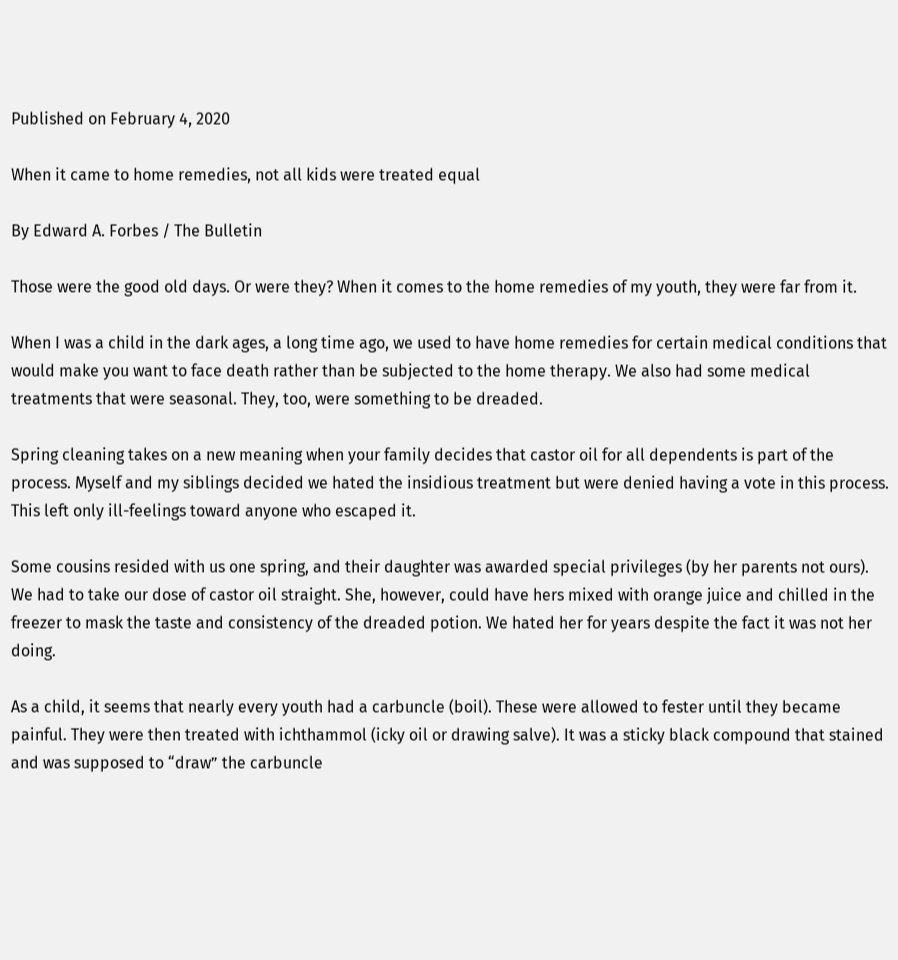Published on February 4, 2020

When it came to home remedies, not all kids were treated equal

By Edward A. Forbes / The Bulletin

Those were the good old days. Or were they? When it comes to the home remedies of my youth, they were far from it.

When I was a child in the dark ages, a long time ago, we used to have home remedies for certain medical conditions that would make you want to face death rather than be subjected to the home therapy. We also had some medical treatments that were seasonal. They, too, were something to be dreaded.

Spring cleaning takes on a new meaning when your family decides that castor oil for all dependents is part of the process. Myself and my siblings decided we hated the insidious treatment but were denied having a vote in this process. This left only ill-feelings toward anyone who escaped it.

Some cousins resided with us one spring, and their daughter was awarded special privileges (by her parents not ours). We had to take our dose of castor oil straight. She, however, could have hers mixed with orange juice and chilled in the freezer to mask the taste and consistency of the dreaded potion. We hated her for years despite the fact it was not her doing.

As a child, it seems that nearly every youth had a carbuncle (boil). These were allowed to fester until they became painful. They were then treated with ichthammol (icky oil or drawing salve). It was a sticky black compound that stained and was supposed to “draw” the carbuncle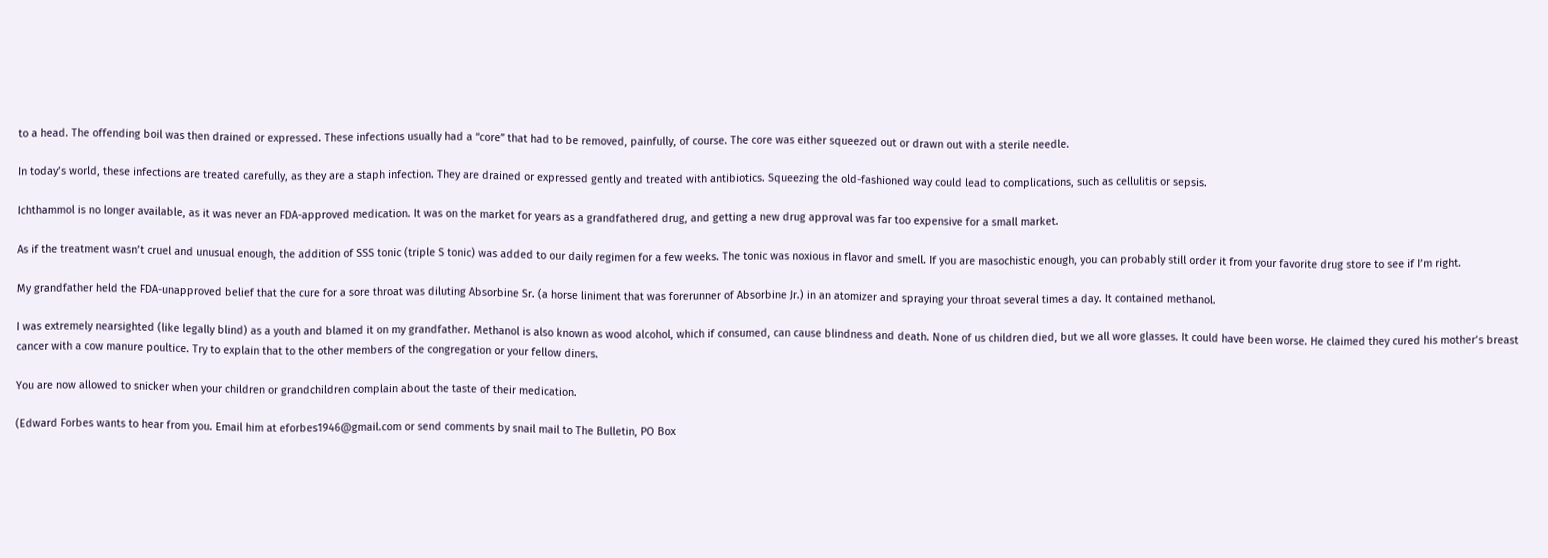to a head. The offending boil was then drained or expressed. These infections usually had a “core” that had to be removed, painfully, of course. The core was either squeezed out or drawn out with a sterile needle.

In today’s world, these infections are treated carefully, as they are a staph infection. They are drained or expressed gently and treated with antibiotics. Squeezing the old-fashioned way could lead to complications, such as cellulitis or sepsis.

Ichthammol is no longer available, as it was never an FDA-approved medication. It was on the market for years as a grandfathered drug, and getting a new drug approval was far too expensive for a small market.

As if the treatment wasn’t cruel and unusual enough, the addition of SSS tonic (triple S tonic) was added to our daily regimen for a few weeks. The tonic was noxious in flavor and smell. If you are masochistic enough, you can probably still order it from your favorite drug store to see if I’m right.

My grandfather held the FDA-unapproved belief that the cure for a sore throat was diluting Absorbine Sr. (a horse liniment that was forerunner of Absorbine Jr.) in an atomizer and spraying your throat several times a day. It contained methanol.

I was extremely nearsighted (like legally blind) as a youth and blamed it on my grandfather. Methanol is also known as wood alcohol, which if consumed, can cause blindness and death. None of us children died, but we all wore glasses. It could have been worse. He claimed they cured his mother’s breast cancer with a cow manure poultice. Try to explain that to the other members of the congregation or your fellow diners.

You are now allowed to snicker when your children or grandchildren complain about the taste of their medication.

(Edward Forbes wants to hear from you. Email him at eforbes1946@gmail.com or send comments by snail mail to The Bulletin, PO Box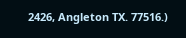2426, Angleton TX. 77516.)